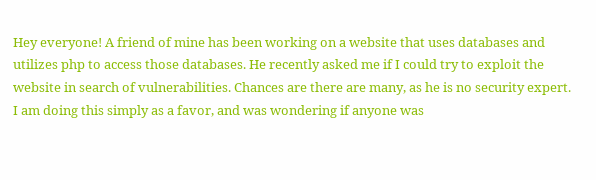Hey everyone! A friend of mine has been working on a website that uses databases and utilizes php to access those databases. He recently asked me if I could try to exploit the website in search of vulnerabilities. Chances are there are many, as he is no security expert. I am doing this simply as a favor, and was wondering if anyone was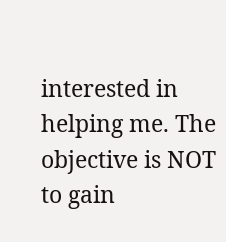interested in helping me. The objective is NOT to gain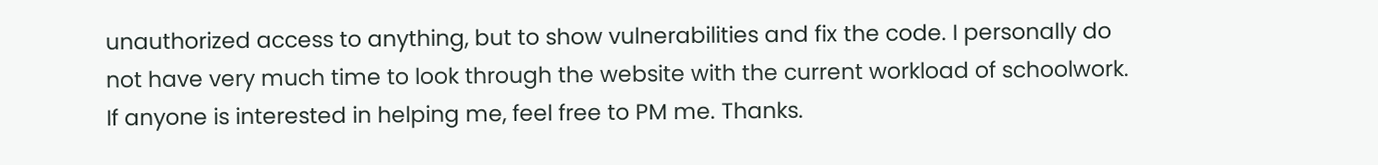unauthorized access to anything, but to show vulnerabilities and fix the code. I personally do not have very much time to look through the website with the current workload of schoolwork. If anyone is interested in helping me, feel free to PM me. Thanks.